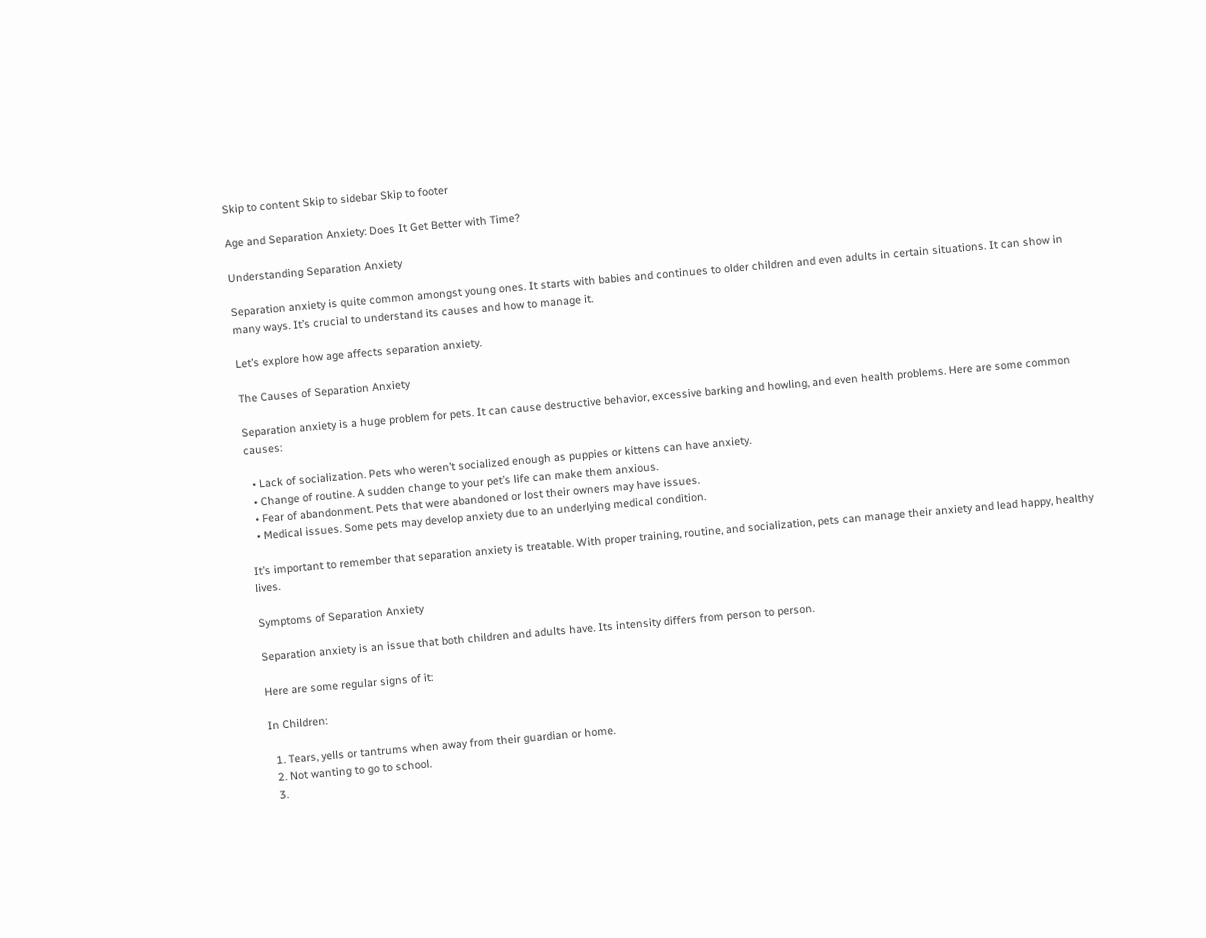Skip to content Skip to sidebar Skip to footer

Age and Separation Anxiety: Does It Get Better with Time?

Understanding Separation Anxiety

Separation anxiety is quite common amongst young ones. It starts with babies and continues to older children and even adults in certain situations. It can show in many ways. It’s crucial to understand its causes and how to manage it.

Let’s explore how age affects separation anxiety.

The Causes of Separation Anxiety

Separation anxiety is a huge problem for pets. It can cause destructive behavior, excessive barking and howling, and even health problems. Here are some common causes:

  • Lack of socialization. Pets who weren’t socialized enough as puppies or kittens can have anxiety.
  • Change of routine. A sudden change to your pet’s life can make them anxious.
  • Fear of abandonment. Pets that were abandoned or lost their owners may have issues.
  • Medical issues. Some pets may develop anxiety due to an underlying medical condition.

It’s important to remember that separation anxiety is treatable. With proper training, routine, and socialization, pets can manage their anxiety and lead happy, healthy lives.

Symptoms of Separation Anxiety

Separation anxiety is an issue that both children and adults have. Its intensity differs from person to person.

Here are some regular signs of it:

In Children:

  1. Tears, yells or tantrums when away from their guardian or home.
  2. Not wanting to go to school.
  3.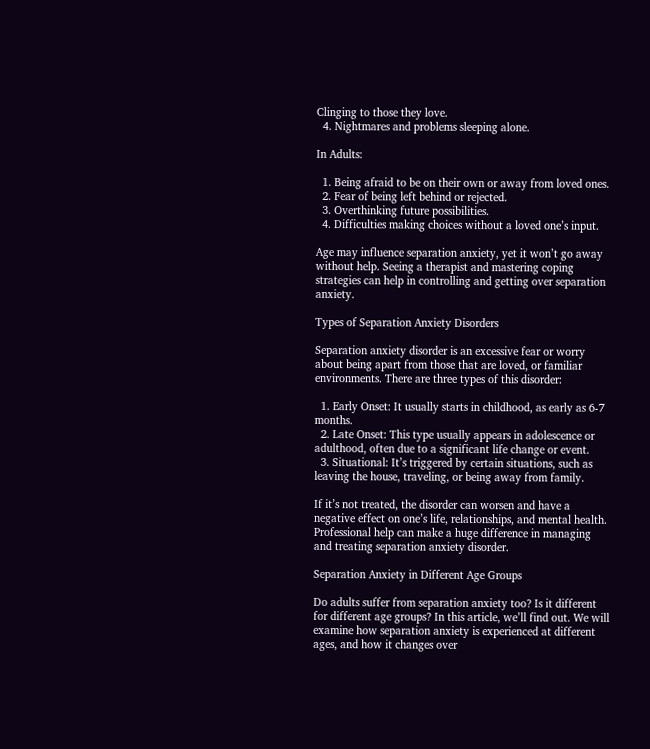Clinging to those they love.
  4. Nightmares and problems sleeping alone.

In Adults:

  1. Being afraid to be on their own or away from loved ones.
  2. Fear of being left behind or rejected.
  3. Overthinking future possibilities.
  4. Difficulties making choices without a loved one’s input.

Age may influence separation anxiety, yet it won’t go away without help. Seeing a therapist and mastering coping strategies can help in controlling and getting over separation anxiety.

Types of Separation Anxiety Disorders

Separation anxiety disorder is an excessive fear or worry about being apart from those that are loved, or familiar environments. There are three types of this disorder:

  1. Early Onset: It usually starts in childhood, as early as 6-7 months.
  2. Late Onset: This type usually appears in adolescence or adulthood, often due to a significant life change or event.
  3. Situational: It’s triggered by certain situations, such as leaving the house, traveling, or being away from family.

If it’s not treated, the disorder can worsen and have a negative effect on one’s life, relationships, and mental health. Professional help can make a huge difference in managing and treating separation anxiety disorder.

Separation Anxiety in Different Age Groups

Do adults suffer from separation anxiety too? Is it different for different age groups? In this article, we’ll find out. We will examine how separation anxiety is experienced at different ages, and how it changes over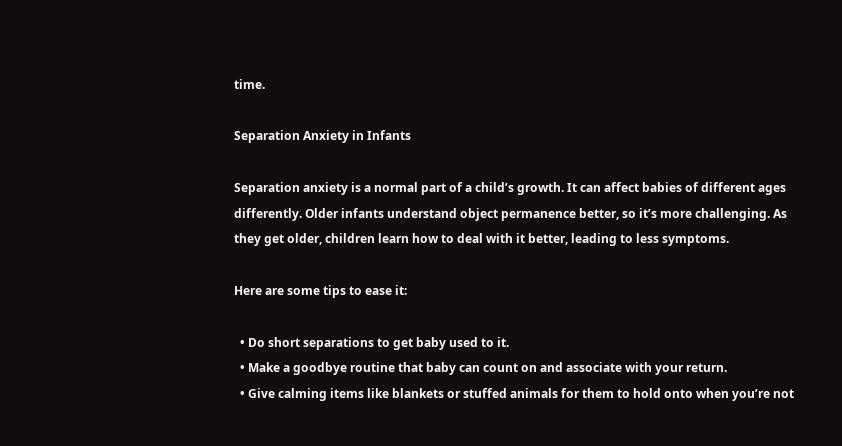time.

Separation Anxiety in Infants

Separation anxiety is a normal part of a child’s growth. It can affect babies of different ages differently. Older infants understand object permanence better, so it’s more challenging. As they get older, children learn how to deal with it better, leading to less symptoms.

Here are some tips to ease it:

  • Do short separations to get baby used to it.
  • Make a goodbye routine that baby can count on and associate with your return.
  • Give calming items like blankets or stuffed animals for them to hold onto when you’re not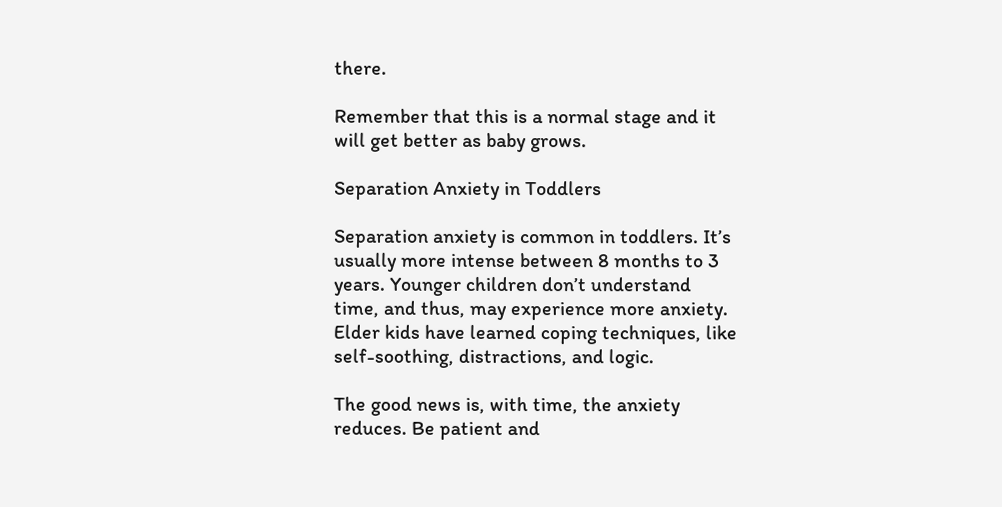there.

Remember that this is a normal stage and it will get better as baby grows.

Separation Anxiety in Toddlers

Separation anxiety is common in toddlers. It’s usually more intense between 8 months to 3 years. Younger children don’t understand time, and thus, may experience more anxiety. Elder kids have learned coping techniques, like self-soothing, distractions, and logic.

The good news is, with time, the anxiety reduces. Be patient and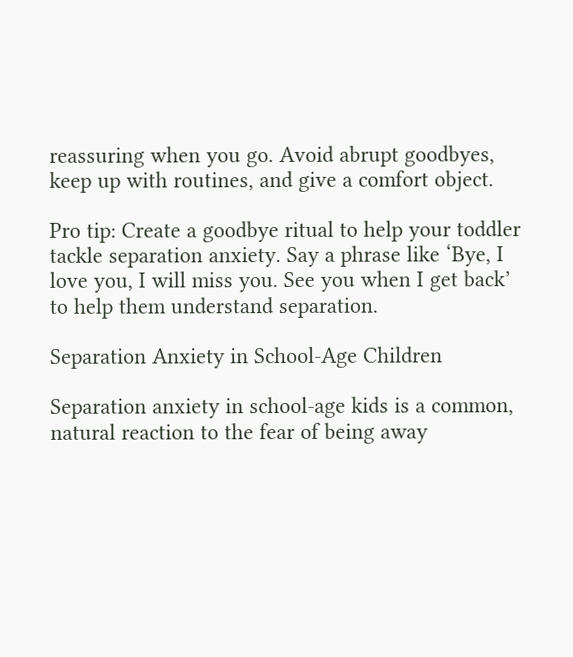reassuring when you go. Avoid abrupt goodbyes, keep up with routines, and give a comfort object.

Pro tip: Create a goodbye ritual to help your toddler tackle separation anxiety. Say a phrase like ‘Bye, I love you, I will miss you. See you when I get back’ to help them understand separation.

Separation Anxiety in School-Age Children

Separation anxiety in school-age kids is a common, natural reaction to the fear of being away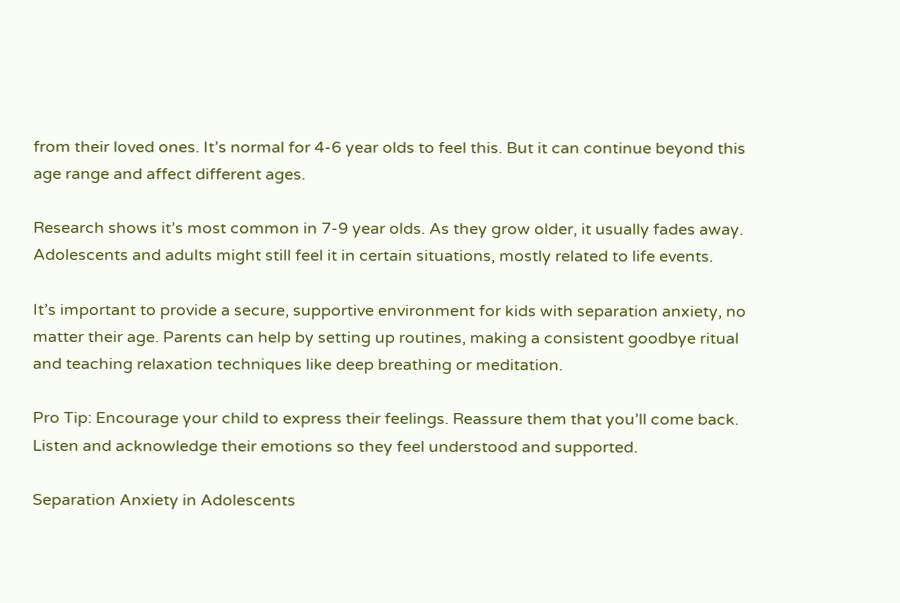from their loved ones. It’s normal for 4-6 year olds to feel this. But it can continue beyond this age range and affect different ages.

Research shows it’s most common in 7-9 year olds. As they grow older, it usually fades away. Adolescents and adults might still feel it in certain situations, mostly related to life events.

It’s important to provide a secure, supportive environment for kids with separation anxiety, no matter their age. Parents can help by setting up routines, making a consistent goodbye ritual and teaching relaxation techniques like deep breathing or meditation.

Pro Tip: Encourage your child to express their feelings. Reassure them that you’ll come back. Listen and acknowledge their emotions so they feel understood and supported.

Separation Anxiety in Adolescents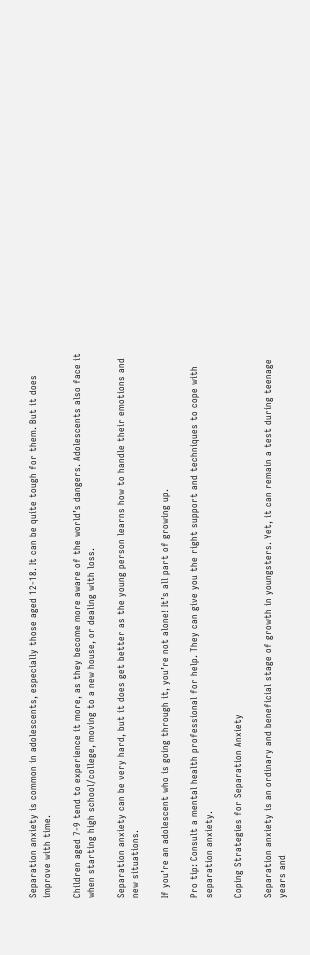Separation anxiety is common in adolescents, especially those aged 12-18. It can be quite tough for them. But it does improve with time.

Children aged 7-9 tend to experience it more, as they become more aware of the world’s dangers. Adolescents also face it when starting high school/college, moving to a new house, or dealing with loss.

Separation anxiety can be very hard, but it does get better as the young person learns how to handle their emotions and new situations.

If you’re an adolescent who is going through it, you’re not alone! It’s all part of growing up.

Pro tip: Consult a mental health professional for help. They can give you the right support and techniques to cope with separation anxiety.

Coping Strategies for Separation Anxiety

Separation anxiety is an ordinary and beneficial stage of growth in youngsters. Yet, it can remain a test during teenage years and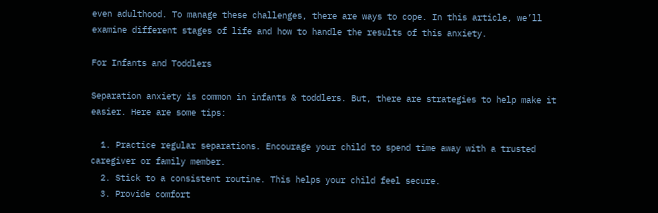even adulthood. To manage these challenges, there are ways to cope. In this article, we’ll examine different stages of life and how to handle the results of this anxiety.

For Infants and Toddlers

Separation anxiety is common in infants & toddlers. But, there are strategies to help make it easier. Here are some tips:

  1. Practice regular separations. Encourage your child to spend time away with a trusted caregiver or family member.
  2. Stick to a consistent routine. This helps your child feel secure.
  3. Provide comfort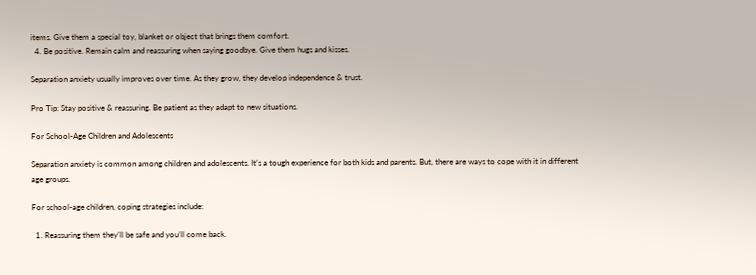items. Give them a special toy, blanket or object that brings them comfort.
  4. Be positive. Remain calm and reassuring when saying goodbye. Give them hugs and kisses.

Separation anxiety usually improves over time. As they grow, they develop independence & trust.

Pro Tip: Stay positive & reassuring. Be patient as they adapt to new situations.

For School-Age Children and Adolescents

Separation anxiety is common among children and adolescents. It’s a tough experience for both kids and parents. But, there are ways to cope with it in different age groups.

For school-age children, coping strategies include:

  1. Reassuring them they’ll be safe and you’ll come back.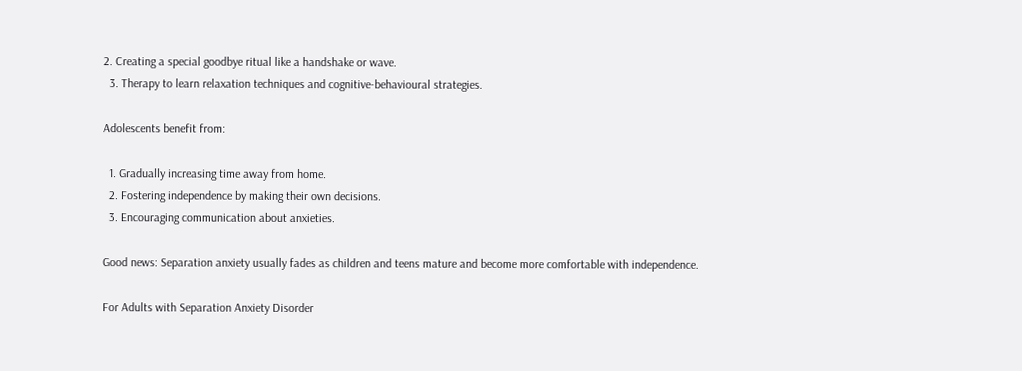2. Creating a special goodbye ritual like a handshake or wave.
  3. Therapy to learn relaxation techniques and cognitive-behavioural strategies.

Adolescents benefit from:

  1. Gradually increasing time away from home.
  2. Fostering independence by making their own decisions.
  3. Encouraging communication about anxieties.

Good news: Separation anxiety usually fades as children and teens mature and become more comfortable with independence.

For Adults with Separation Anxiety Disorder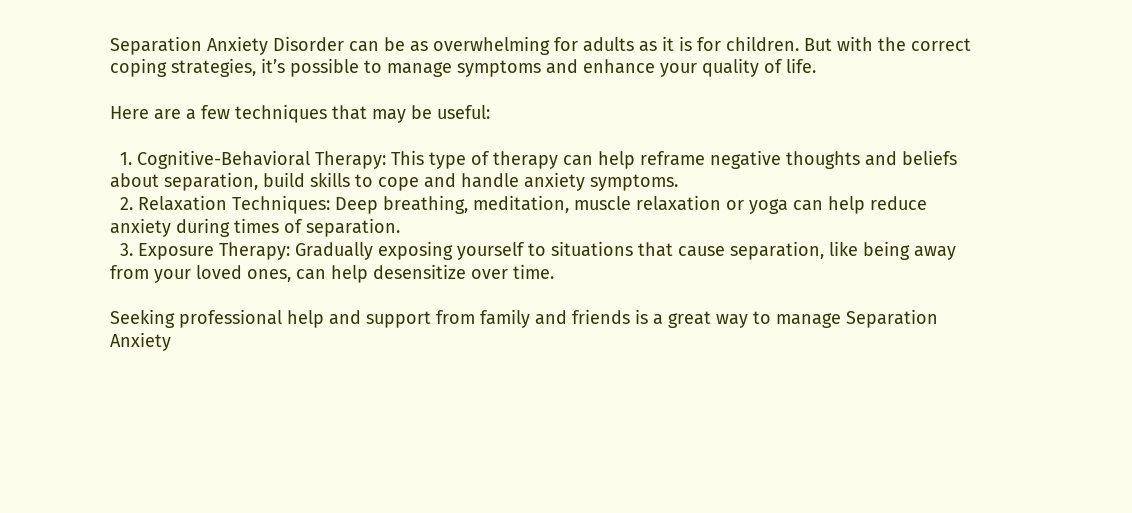Separation Anxiety Disorder can be as overwhelming for adults as it is for children. But with the correct coping strategies, it’s possible to manage symptoms and enhance your quality of life.

Here are a few techniques that may be useful:

  1. Cognitive-Behavioral Therapy: This type of therapy can help reframe negative thoughts and beliefs about separation, build skills to cope and handle anxiety symptoms.
  2. Relaxation Techniques: Deep breathing, meditation, muscle relaxation or yoga can help reduce anxiety during times of separation.
  3. Exposure Therapy: Gradually exposing yourself to situations that cause separation, like being away from your loved ones, can help desensitize over time.

Seeking professional help and support from family and friends is a great way to manage Separation Anxiety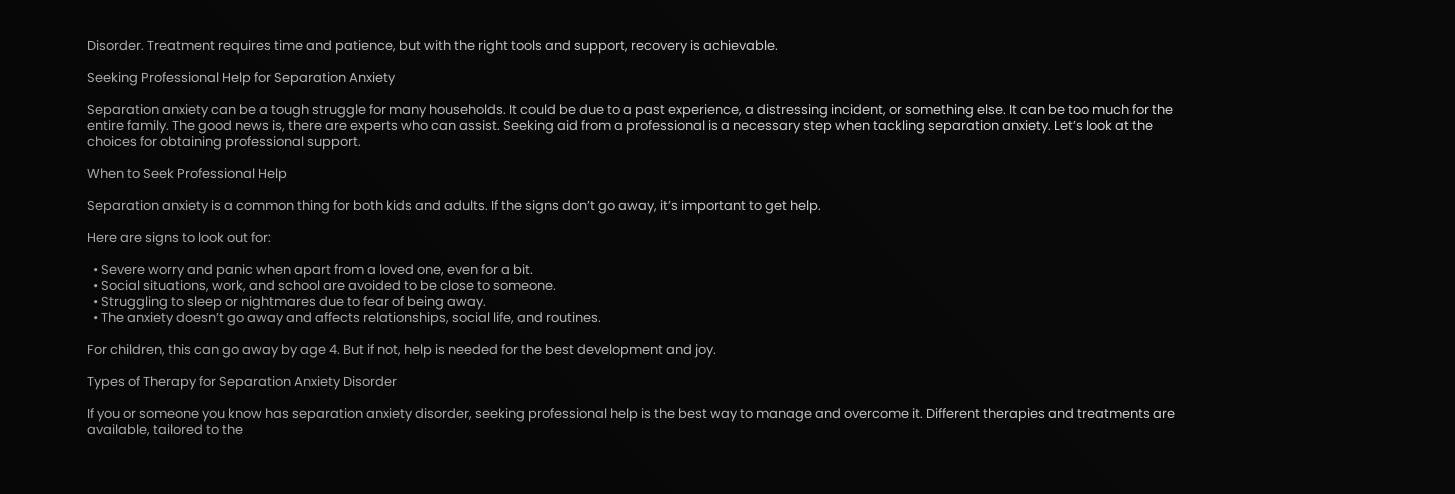Disorder. Treatment requires time and patience, but with the right tools and support, recovery is achievable.

Seeking Professional Help for Separation Anxiety

Separation anxiety can be a tough struggle for many households. It could be due to a past experience, a distressing incident, or something else. It can be too much for the entire family. The good news is, there are experts who can assist. Seeking aid from a professional is a necessary step when tackling separation anxiety. Let’s look at the choices for obtaining professional support.

When to Seek Professional Help

Separation anxiety is a common thing for both kids and adults. If the signs don’t go away, it’s important to get help.

Here are signs to look out for:

  • Severe worry and panic when apart from a loved one, even for a bit.
  • Social situations, work, and school are avoided to be close to someone.
  • Struggling to sleep or nightmares due to fear of being away.
  • The anxiety doesn’t go away and affects relationships, social life, and routines.

For children, this can go away by age 4. But if not, help is needed for the best development and joy.

Types of Therapy for Separation Anxiety Disorder

If you or someone you know has separation anxiety disorder, seeking professional help is the best way to manage and overcome it. Different therapies and treatments are available, tailored to the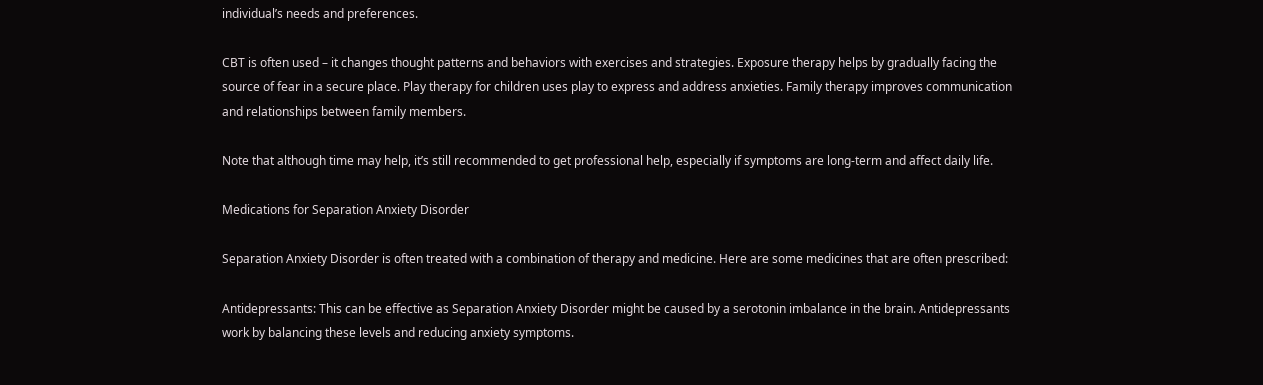individual’s needs and preferences.

CBT is often used – it changes thought patterns and behaviors with exercises and strategies. Exposure therapy helps by gradually facing the source of fear in a secure place. Play therapy for children uses play to express and address anxieties. Family therapy improves communication and relationships between family members.

Note that although time may help, it’s still recommended to get professional help, especially if symptoms are long-term and affect daily life.

Medications for Separation Anxiety Disorder

Separation Anxiety Disorder is often treated with a combination of therapy and medicine. Here are some medicines that are often prescribed:

Antidepressants: This can be effective as Separation Anxiety Disorder might be caused by a serotonin imbalance in the brain. Antidepressants work by balancing these levels and reducing anxiety symptoms.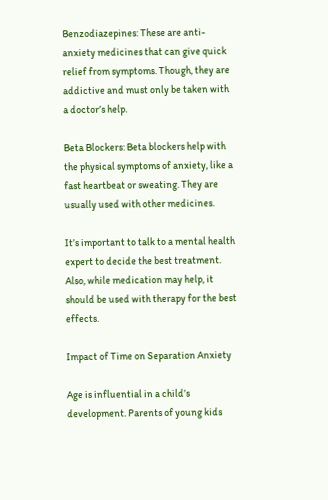Benzodiazepines: These are anti-anxiety medicines that can give quick relief from symptoms. Though, they are addictive and must only be taken with a doctor’s help.

Beta Blockers: Beta blockers help with the physical symptoms of anxiety, like a fast heartbeat or sweating. They are usually used with other medicines.

It’s important to talk to a mental health expert to decide the best treatment. Also, while medication may help, it should be used with therapy for the best effects.

Impact of Time on Separation Anxiety

Age is influential in a child’s development. Parents of young kids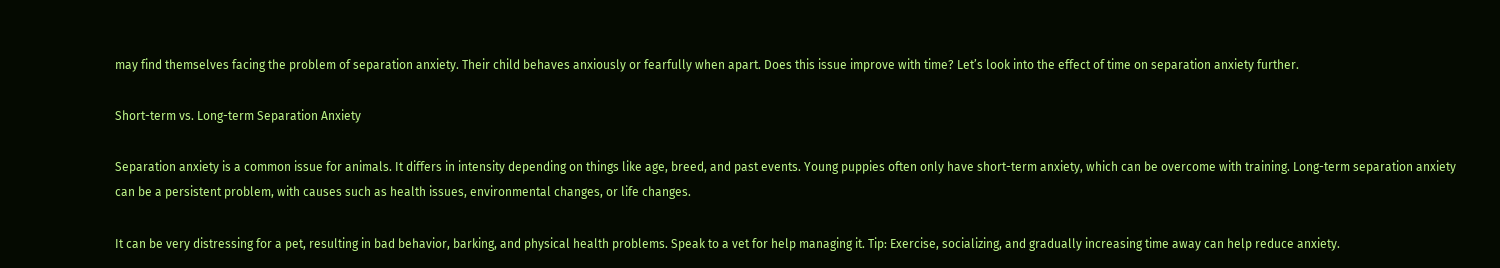may find themselves facing the problem of separation anxiety. Their child behaves anxiously or fearfully when apart. Does this issue improve with time? Let’s look into the effect of time on separation anxiety further.

Short-term vs. Long-term Separation Anxiety

Separation anxiety is a common issue for animals. It differs in intensity depending on things like age, breed, and past events. Young puppies often only have short-term anxiety, which can be overcome with training. Long-term separation anxiety can be a persistent problem, with causes such as health issues, environmental changes, or life changes.

It can be very distressing for a pet, resulting in bad behavior, barking, and physical health problems. Speak to a vet for help managing it. Tip: Exercise, socializing, and gradually increasing time away can help reduce anxiety.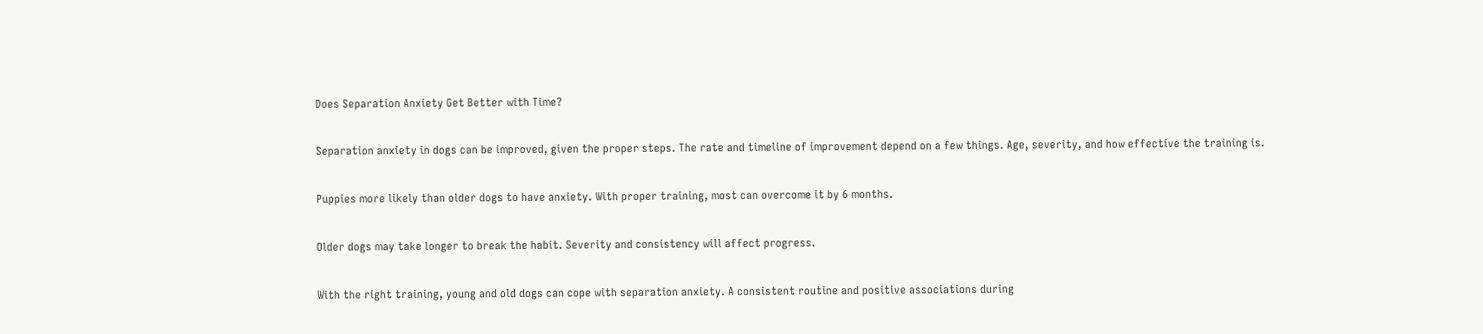Does Separation Anxiety Get Better with Time?

Separation anxiety in dogs can be improved, given the proper steps. The rate and timeline of improvement depend on a few things. Age, severity, and how effective the training is.

Puppies more likely than older dogs to have anxiety. With proper training, most can overcome it by 6 months.

Older dogs may take longer to break the habit. Severity and consistency will affect progress.

With the right training, young and old dogs can cope with separation anxiety. A consistent routine and positive associations during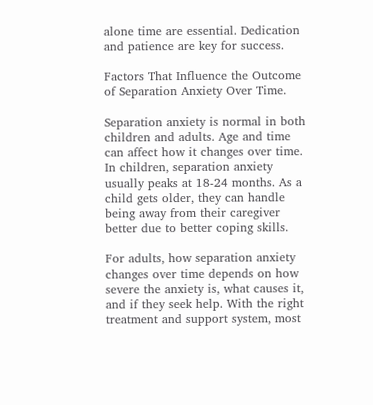alone time are essential. Dedication and patience are key for success.

Factors That Influence the Outcome of Separation Anxiety Over Time.

Separation anxiety is normal in both children and adults. Age and time can affect how it changes over time. In children, separation anxiety usually peaks at 18-24 months. As a child gets older, they can handle being away from their caregiver better due to better coping skills.

For adults, how separation anxiety changes over time depends on how severe the anxiety is, what causes it, and if they seek help. With the right treatment and support system, most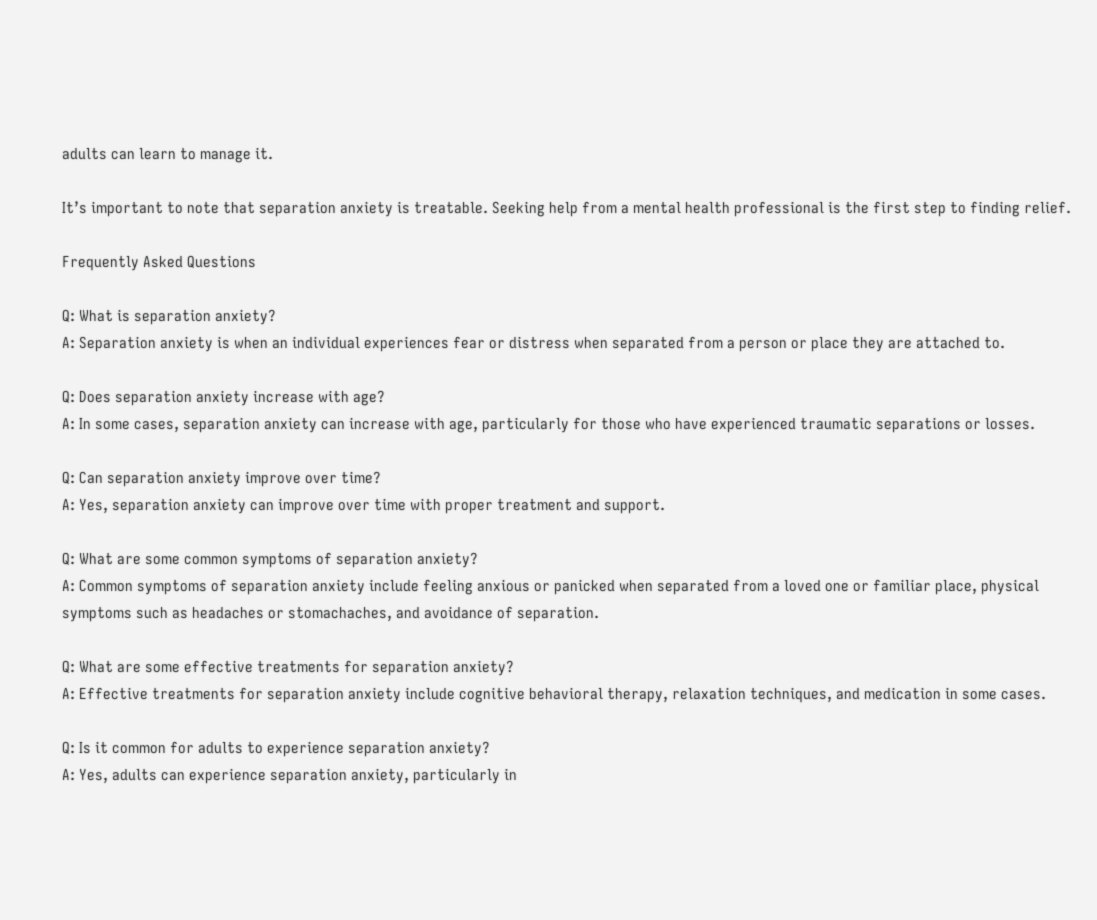adults can learn to manage it.

It’s important to note that separation anxiety is treatable. Seeking help from a mental health professional is the first step to finding relief.

Frequently Asked Questions

Q: What is separation anxiety?
A: Separation anxiety is when an individual experiences fear or distress when separated from a person or place they are attached to.

Q: Does separation anxiety increase with age?
A: In some cases, separation anxiety can increase with age, particularly for those who have experienced traumatic separations or losses.

Q: Can separation anxiety improve over time?
A: Yes, separation anxiety can improve over time with proper treatment and support.

Q: What are some common symptoms of separation anxiety?
A: Common symptoms of separation anxiety include feeling anxious or panicked when separated from a loved one or familiar place, physical symptoms such as headaches or stomachaches, and avoidance of separation.

Q: What are some effective treatments for separation anxiety?
A: Effective treatments for separation anxiety include cognitive behavioral therapy, relaxation techniques, and medication in some cases.

Q: Is it common for adults to experience separation anxiety?
A: Yes, adults can experience separation anxiety, particularly in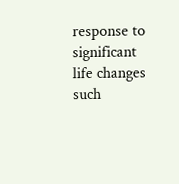response to significant life changes such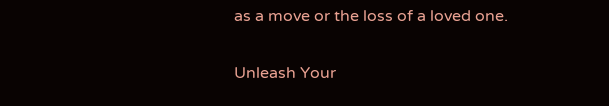as a move or the loss of a loved one.

Unleash Your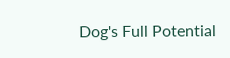Dog's Full Potential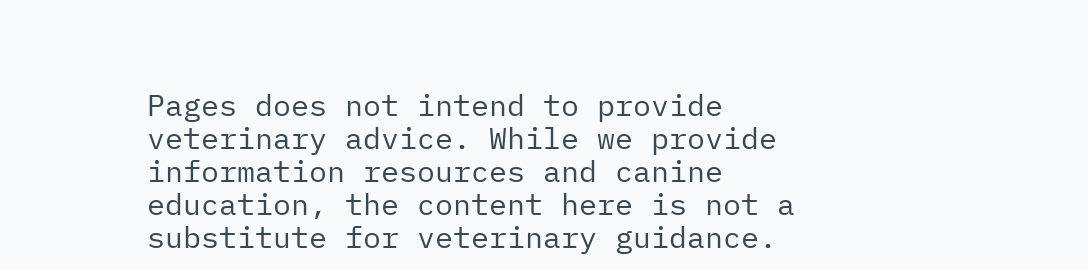Pages does not intend to provide veterinary advice. While we provide information resources and canine education, the content here is not a substitute for veterinary guidance.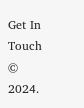Get In Touch © 2024.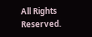All Rights Reserved.